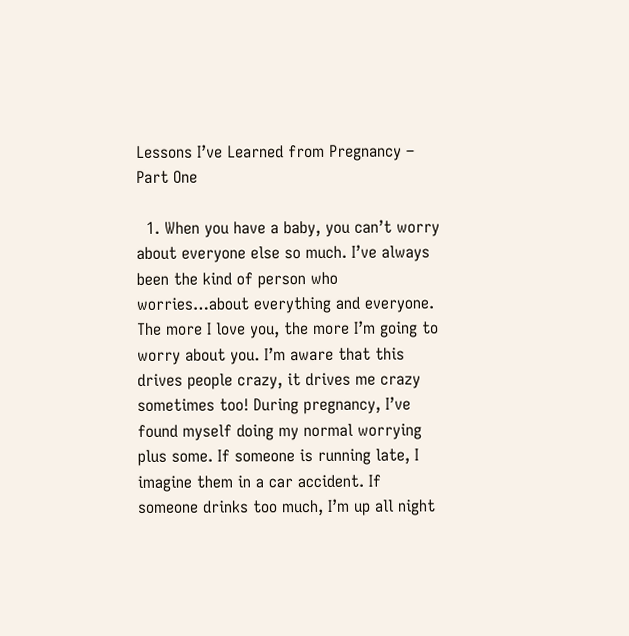Lessons I’ve Learned from Pregnancy – Part One

  1. When you have a baby, you can’t worry about everyone else so much. I’ve always been the kind of person who worries…about everything and everyone. The more I love you, the more I’m going to worry about you. I’m aware that this drives people crazy, it drives me crazy sometimes too! During pregnancy, I’ve found myself doing my normal worrying plus some. If someone is running late, I imagine them in a car accident. If someone drinks too much, I’m up all night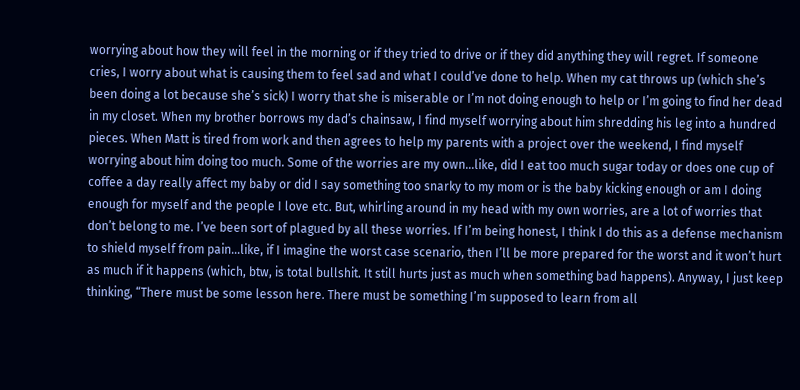worrying about how they will feel in the morning or if they tried to drive or if they did anything they will regret. If someone cries, I worry about what is causing them to feel sad and what I could’ve done to help. When my cat throws up (which she’s been doing a lot because she’s sick) I worry that she is miserable or I’m not doing enough to help or I’m going to find her dead in my closet. When my brother borrows my dad’s chainsaw, I find myself worrying about him shredding his leg into a hundred pieces. When Matt is tired from work and then agrees to help my parents with a project over the weekend, I find myself worrying about him doing too much. Some of the worries are my own…like, did I eat too much sugar today or does one cup of coffee a day really affect my baby or did I say something too snarky to my mom or is the baby kicking enough or am I doing enough for myself and the people I love etc. But, whirling around in my head with my own worries, are a lot of worries that don’t belong to me. I’ve been sort of plagued by all these worries. If I’m being honest, I think I do this as a defense mechanism to shield myself from pain…like, if I imagine the worst case scenario, then I’ll be more prepared for the worst and it won’t hurt as much if it happens (which, btw, is total bullshit. It still hurts just as much when something bad happens). Anyway, I just keep thinking, “There must be some lesson here. There must be something I’m supposed to learn from all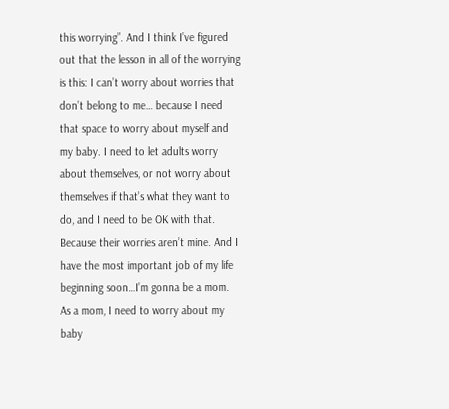this worrying”. And I think I’ve figured out that the lesson in all of the worrying is this: I can’t worry about worries that don’t belong to me… because I need that space to worry about myself and my baby. I need to let adults worry about themselves, or not worry about themselves if that’s what they want to do, and I need to be OK with that. Because their worries aren’t mine. And I have the most important job of my life beginning soon…I’m gonna be a mom. As a mom, I need to worry about my baby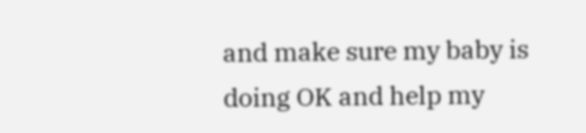and make sure my baby is doing OK and help my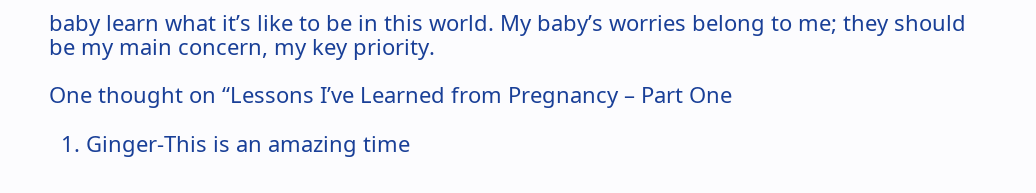baby learn what it’s like to be in this world. My baby’s worries belong to me; they should be my main concern, my key priority.

One thought on “Lessons I’ve Learned from Pregnancy – Part One

  1. Ginger-This is an amazing time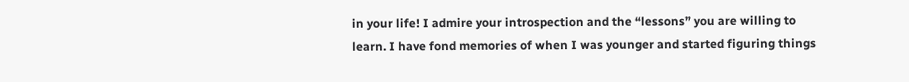in your life! I admire your introspection and the “lessons” you are willing to learn. I have fond memories of when I was younger and started figuring things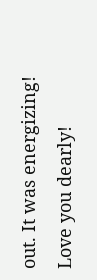out. It was energizing! Love you dearly!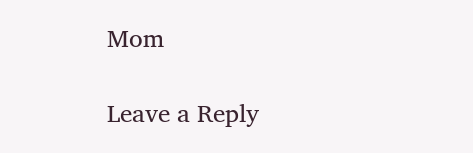Mom

Leave a Reply